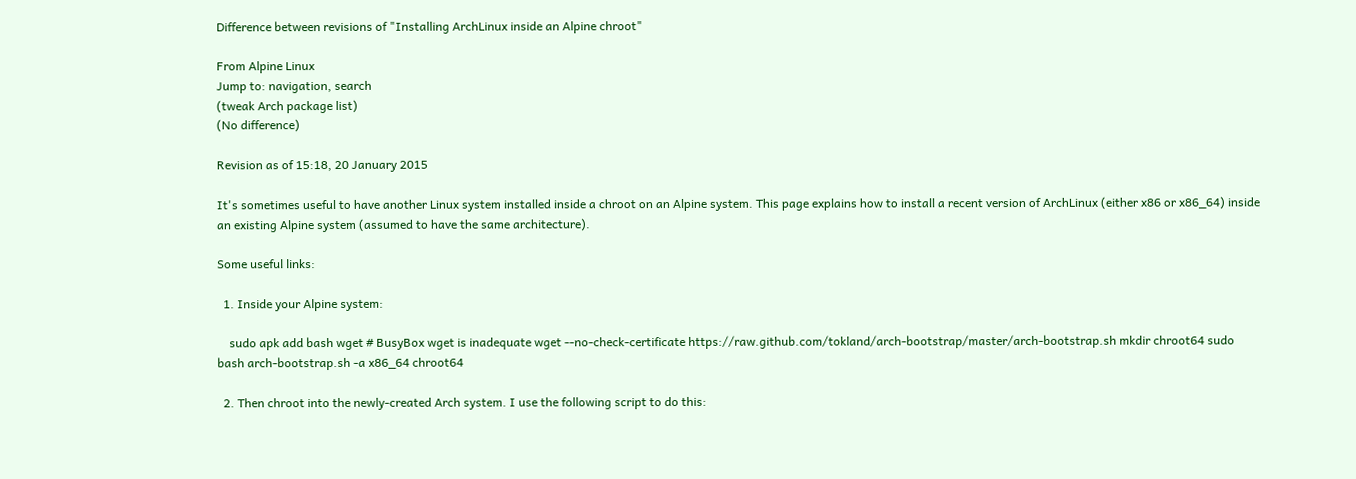Difference between revisions of "Installing ArchLinux inside an Alpine chroot"

From Alpine Linux
Jump to: navigation, search
(tweak Arch package list)
(No difference)

Revision as of 15:18, 20 January 2015

It's sometimes useful to have another Linux system installed inside a chroot on an Alpine system. This page explains how to install a recent version of ArchLinux (either x86 or x86_64) inside an existing Alpine system (assumed to have the same architecture).

Some useful links:

  1. Inside your Alpine system:

    sudo apk add bash wget # BusyBox wget is inadequate wget --no-check-certificate https://raw.github.com/tokland/arch-bootstrap/master/arch-bootstrap.sh mkdir chroot64 sudo bash arch-bootstrap.sh -a x86_64 chroot64

  2. Then chroot into the newly-created Arch system. I use the following script to do this: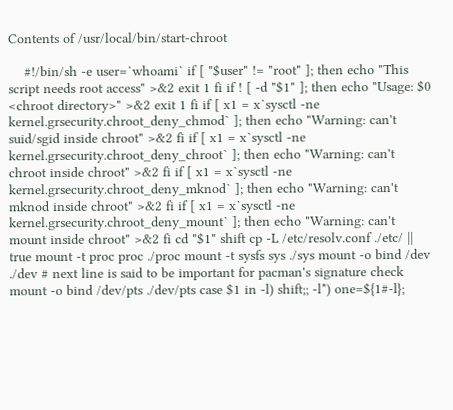Contents of /usr/local/bin/start-chroot

    #!/bin/sh -e user=`whoami` if [ "$user" != "root" ]; then echo "This script needs root access" >&2 exit 1 fi if ! [ -d "$1" ]; then echo "Usage: $0 <chroot directory>" >&2 exit 1 fi if [ x1 = x`sysctl -ne kernel.grsecurity.chroot_deny_chmod` ]; then echo "Warning: can't suid/sgid inside chroot" >&2 fi if [ x1 = x`sysctl -ne kernel.grsecurity.chroot_deny_chroot` ]; then echo "Warning: can't chroot inside chroot" >&2 fi if [ x1 = x`sysctl -ne kernel.grsecurity.chroot_deny_mknod` ]; then echo "Warning: can't mknod inside chroot" >&2 fi if [ x1 = x`sysctl -ne kernel.grsecurity.chroot_deny_mount` ]; then echo "Warning: can't mount inside chroot" >&2 fi cd "$1" shift cp -L /etc/resolv.conf ./etc/ || true mount -t proc proc ./proc mount -t sysfs sys ./sys mount -o bind /dev ./dev # next line is said to be important for pacman's signature check mount -o bind /dev/pts ./dev/pts case $1 in -l) shift;; -l*) one=${1#-l};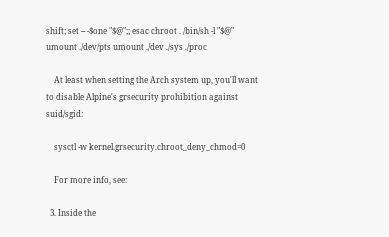shift; set -- -$one "$@";; esac chroot . /bin/sh -l "$@" umount ./dev/pts umount ./dev ./sys ./proc

    At least when setting the Arch system up, you'll want to disable Alpine's grsecurity prohibition against suid/sgid:

    sysctl -w kernel.grsecurity.chroot_deny_chmod=0

    For more info, see:

  3. Inside the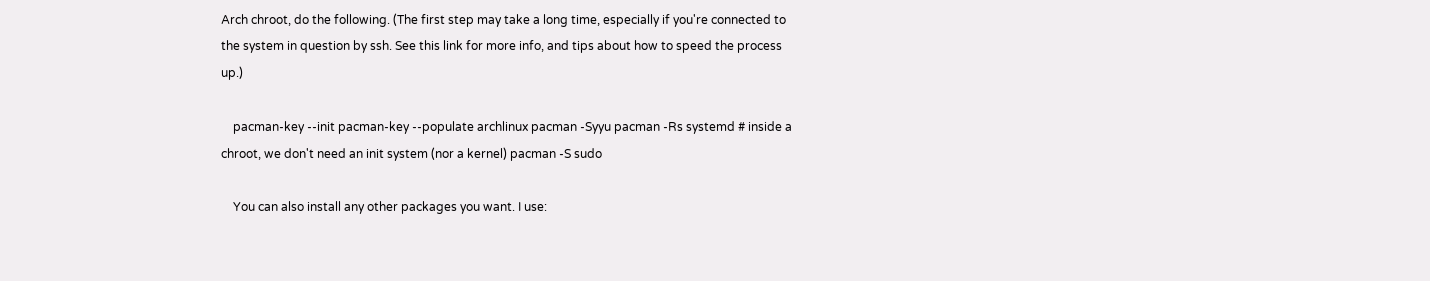Arch chroot, do the following. (The first step may take a long time, especially if you're connected to the system in question by ssh. See this link for more info, and tips about how to speed the process up.)

    pacman-key --init pacman-key --populate archlinux pacman -Syyu pacman -Rs systemd # inside a chroot, we don't need an init system (nor a kernel) pacman -S sudo

    You can also install any other packages you want. I use: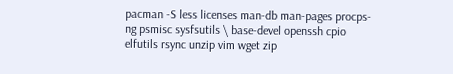pacman -S less licenses man-db man-pages procps-ng psmisc sysfsutils \ base-devel openssh cpio elfutils rsync unzip vim wget zip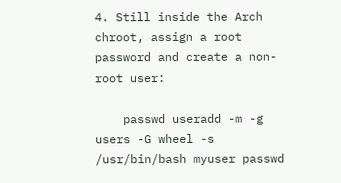4. Still inside the Arch chroot, assign a root password and create a non-root user:

    passwd useradd -m -g users -G wheel -s /usr/bin/bash myuser passwd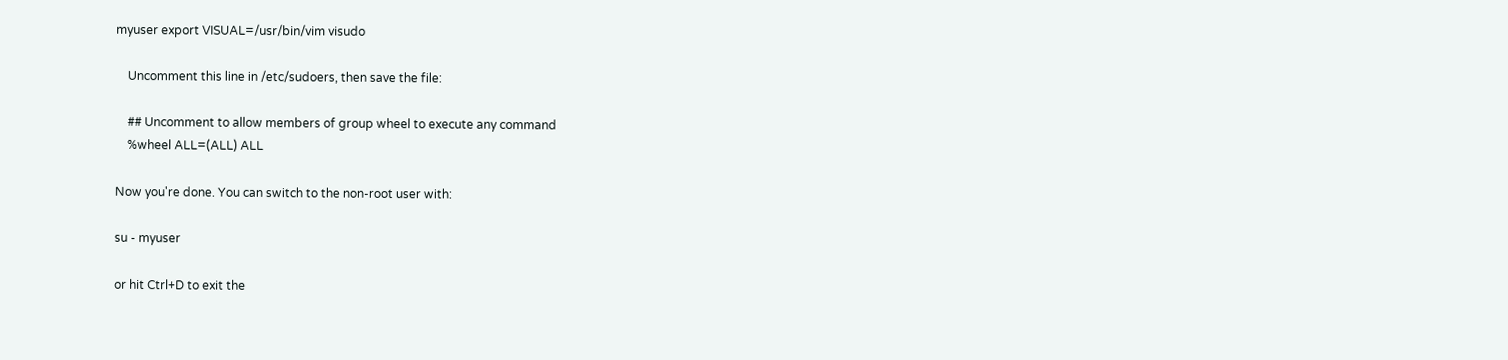myuser export VISUAL=/usr/bin/vim visudo

    Uncomment this line in /etc/sudoers, then save the file:

    ## Uncomment to allow members of group wheel to execute any command
    %wheel ALL=(ALL) ALL

Now you're done. You can switch to the non-root user with:

su - myuser

or hit Ctrl+D to exit the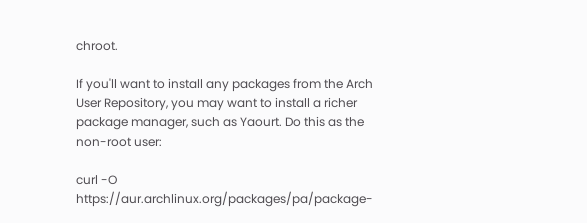chroot.

If you'll want to install any packages from the Arch User Repository, you may want to install a richer package manager, such as Yaourt. Do this as the non-root user:

curl -O https://aur.archlinux.org/packages/pa/package-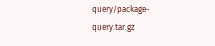query/package-query.tar.gz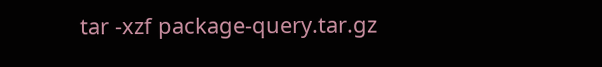tar -xzf package-query.tar.gz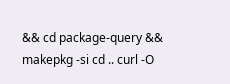&& cd package-query && makepkg -si cd .. curl -O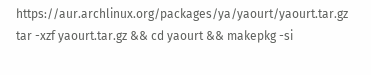https://aur.archlinux.org/packages/ya/yaourt/yaourt.tar.gz tar -xzf yaourt.tar.gz && cd yaourt && makepkg -si